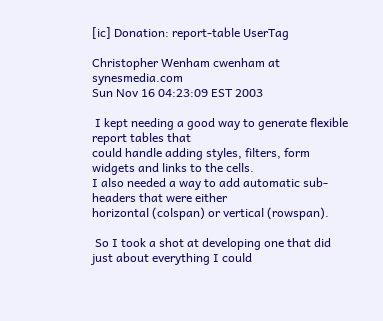[ic] Donation: report-table UserTag

Christopher Wenham cwenham at synesmedia.com
Sun Nov 16 04:23:09 EST 2003

 I kept needing a good way to generate flexible report tables that
could handle adding styles, filters, form widgets and links to the cells.
I also needed a way to add automatic sub-headers that were either
horizontal (colspan) or vertical (rowspan).

 So I took a shot at developing one that did just about everything I could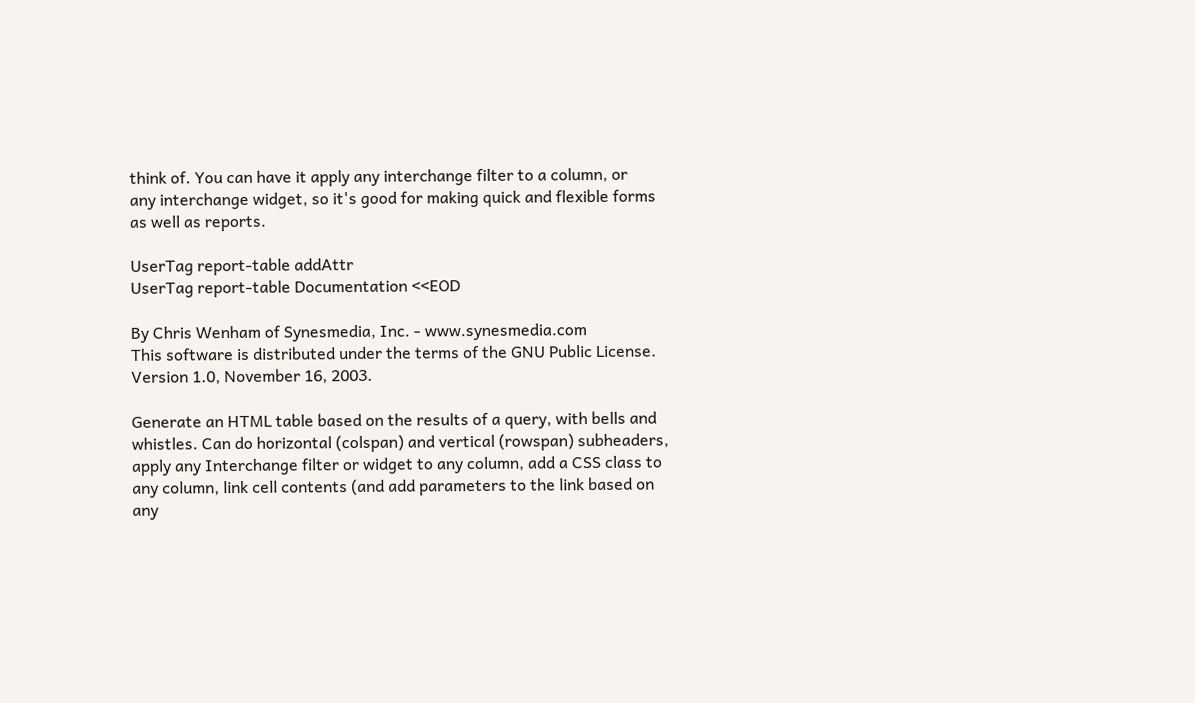think of. You can have it apply any interchange filter to a column, or
any interchange widget, so it's good for making quick and flexible forms
as well as reports.

UserTag report-table addAttr
UserTag report-table Documentation <<EOD

By Chris Wenham of Synesmedia, Inc. - www.synesmedia.com
This software is distributed under the terms of the GNU Public License.
Version 1.0, November 16, 2003.

Generate an HTML table based on the results of a query, with bells and
whistles. Can do horizontal (colspan) and vertical (rowspan) subheaders,
apply any Interchange filter or widget to any column, add a CSS class to
any column, link cell contents (and add parameters to the link based on
any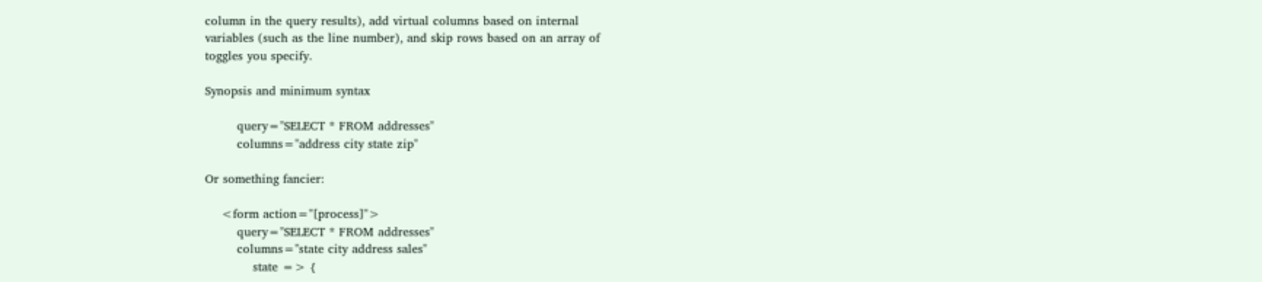column in the query results), add virtual columns based on internal
variables (such as the line number), and skip rows based on an array of
toggles you specify.

Synopsis and minimum syntax

        query="SELECT * FROM addresses"
        columns="address city state zip"

Or something fancier:

    <form action="[process]">
        query="SELECT * FROM addresses"
        columns="state city address sales"
            state => {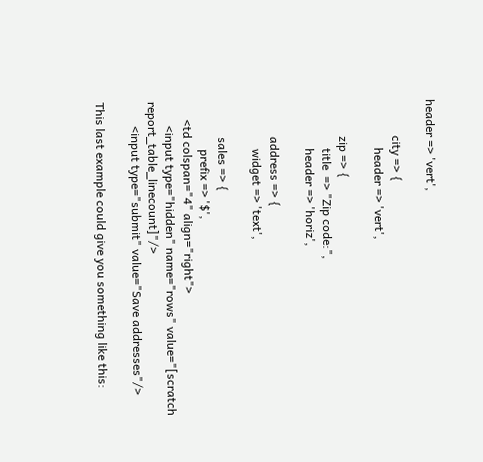header => 'vert',

            city => {
                header => 'vert',

            zip => {
                title  => "Zip code:",
                header => 'horiz',

            address => {
                widget => 'text',

            sales => {
                prefix => '$',
      <td colspan="4" align="right">
        <input type="hidden" name="rows" value="[scratch report_table_linecount]"/>
        <input type="submit" value="Save addresses"/>

This last example could give you something like this: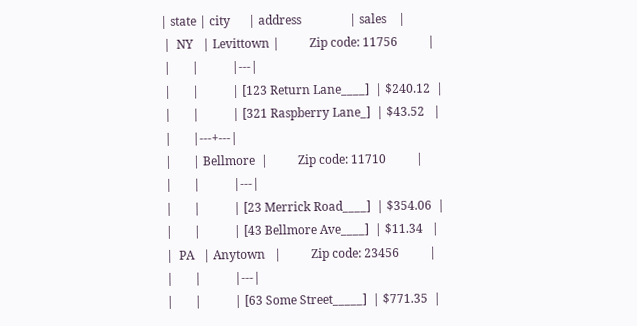| state | city      | address                | sales    |
 |  NY   | Levittown |          Zip code: 11756          |
 |       |           |---|
 |       |           | [123 Return Lane____]  | $240.12  |
 |       |           | [321 Raspberry Lane_]  | $43.52   |
 |       |---+---|
 |       | Bellmore  |          Zip code: 11710          |
 |       |           |---|
 |       |           | [23 Merrick Road____]  | $354.06  |
 |       |           | [43 Bellmore Ave____]  | $11.34   |
 |  PA   | Anytown   |          Zip code: 23456          |
 |       |           |---|
 |       |           | [63 Some Street_____]  | $771.35  |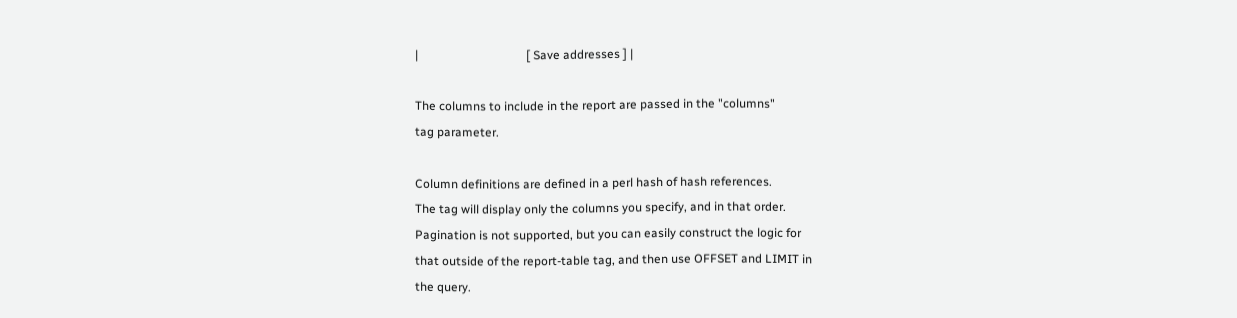|                                    [ Save addresses ] |

The columns to include in the report are passed in the "columns"
tag parameter.

Column definitions are defined in a perl hash of hash references.
The tag will display only the columns you specify, and in that order.
Pagination is not supported, but you can easily construct the logic for
that outside of the report-table tag, and then use OFFSET and LIMIT in
the query.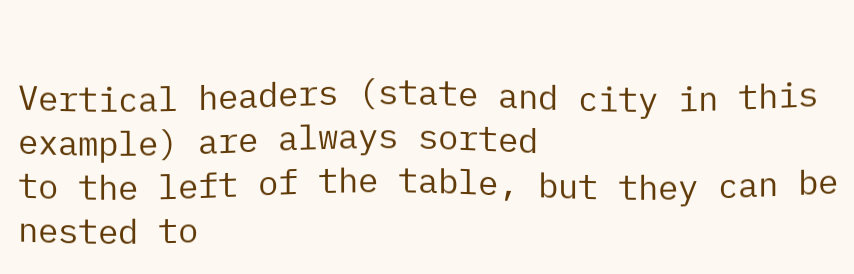Vertical headers (state and city in this example) are always sorted
to the left of the table, but they can be nested to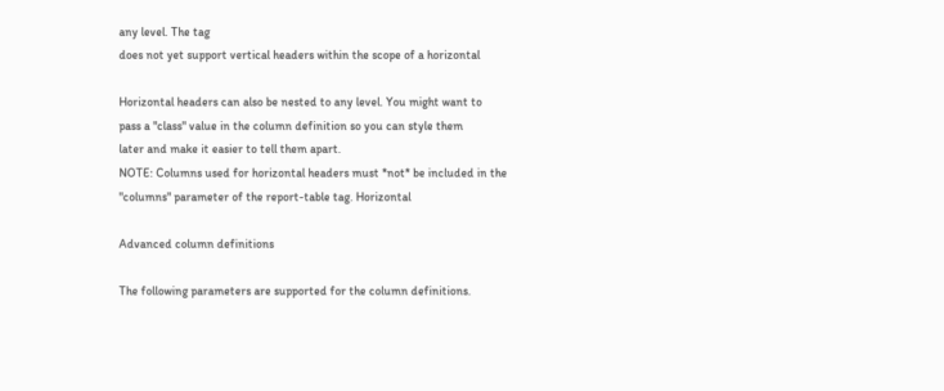any level. The tag
does not yet support vertical headers within the scope of a horizontal

Horizontal headers can also be nested to any level. You might want to
pass a "class" value in the column definition so you can style them
later and make it easier to tell them apart.
NOTE: Columns used for horizontal headers must *not* be included in the
"columns" parameter of the report-table tag. Horizontal

Advanced column definitions

The following parameters are supported for the column definitions.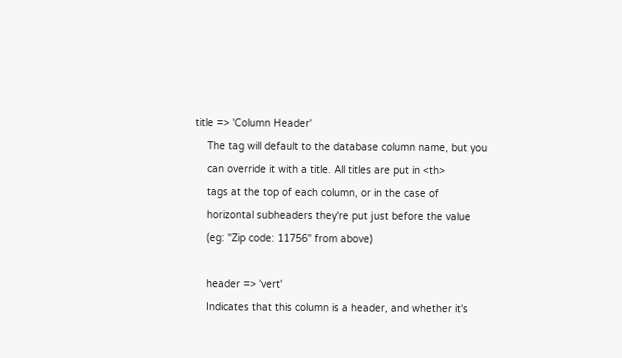title => 'Column Header'
    The tag will default to the database column name, but you
    can override it with a title. All titles are put in <th>
    tags at the top of each column, or in the case of
    horizontal subheaders they're put just before the value
    (eg: "Zip code: 11756" from above)

    header => 'vert'
    Indicates that this column is a header, and whether it's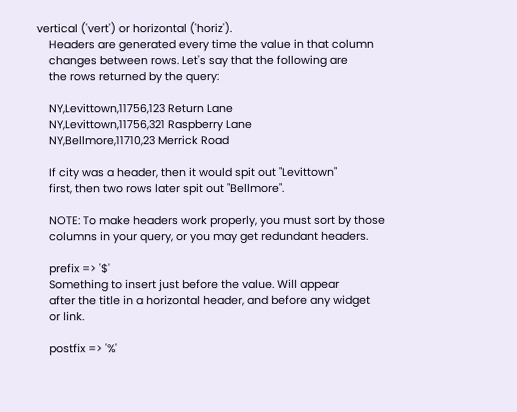vertical ('vert') or horizontal ('horiz').
    Headers are generated every time the value in that column
    changes between rows. Let's say that the following are
    the rows returned by the query:

    NY,Levittown,11756,123 Return Lane
    NY,Levittown,11756,321 Raspberry Lane
    NY,Bellmore,11710,23 Merrick Road

    If city was a header, then it would spit out "Levittown"
    first, then two rows later spit out "Bellmore".

    NOTE: To make headers work properly, you must sort by those
    columns in your query, or you may get redundant headers.

    prefix => '$'
    Something to insert just before the value. Will appear
    after the title in a horizontal header, and before any widget
    or link.

    postfix => '%'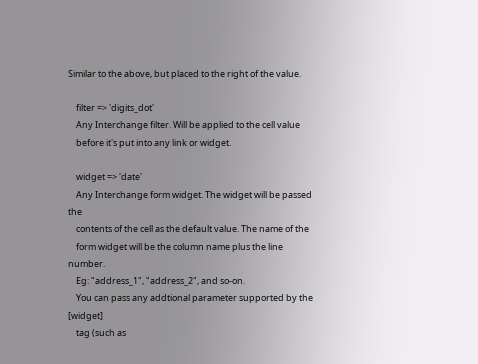Similar to the above, but placed to the right of the value.

    filter => 'digits_dot'
    Any Interchange filter. Will be applied to the cell value
    before it's put into any link or widget.

    widget => 'date'
    Any Interchange form widget. The widget will be passed the
    contents of the cell as the default value. The name of the
    form widget will be the column name plus the line number.
    Eg: "address_1", "address_2", and so-on.
    You can pass any addtional parameter supported by the [widget]
    tag (such as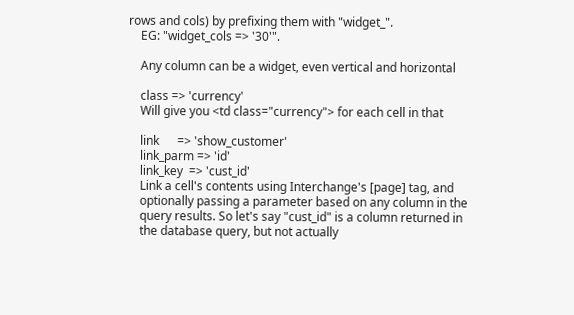rows and cols) by prefixing them with "widget_".
    EG: "widget_cols => '30'".

    Any column can be a widget, even vertical and horizontal

    class => 'currency'
    Will give you <td class="currency"> for each cell in that

    link      => 'show_customer'
    link_parm => 'id'
    link_key  => 'cust_id'
    Link a cell's contents using Interchange's [page] tag, and
    optionally passing a parameter based on any column in the
    query results. So let's say "cust_id" is a column returned in
    the database query, but not actually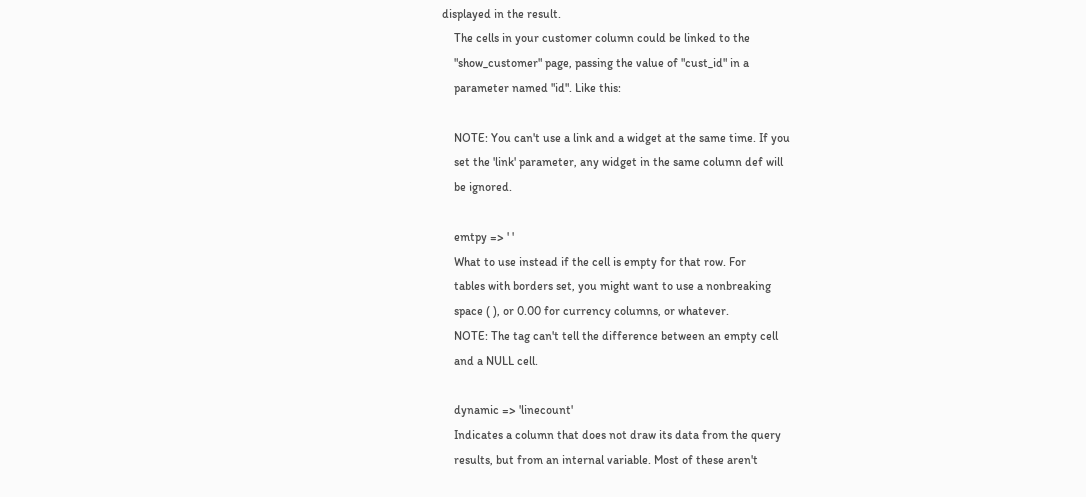displayed in the result.
    The cells in your customer column could be linked to the
    "show_customer" page, passing the value of "cust_id" in a
    parameter named "id". Like this:

    NOTE: You can't use a link and a widget at the same time. If you
    set the 'link' parameter, any widget in the same column def will
    be ignored.

    emtpy => ' '
    What to use instead if the cell is empty for that row. For
    tables with borders set, you might want to use a nonbreaking
    space ( ), or 0.00 for currency columns, or whatever.
    NOTE: The tag can't tell the difference between an empty cell
    and a NULL cell.

    dynamic => 'linecount'
    Indicates a column that does not draw its data from the query
    results, but from an internal variable. Most of these aren't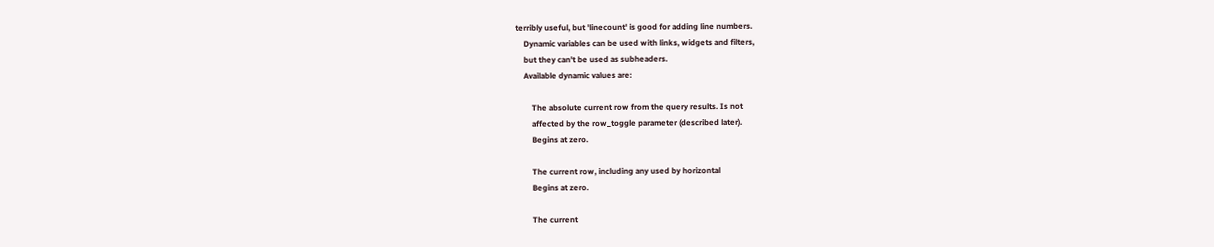terribly useful, but 'linecount' is good for adding line numbers.
    Dynamic variables can be used with links, widgets and filters,
    but they can't be used as subheaders.
    Available dynamic values are:

        The absolute current row from the query results. Is not
        affected by the row_toggle parameter (described later).
        Begins at zero.

        The current row, including any used by horizontal
        Begins at zero.

        The current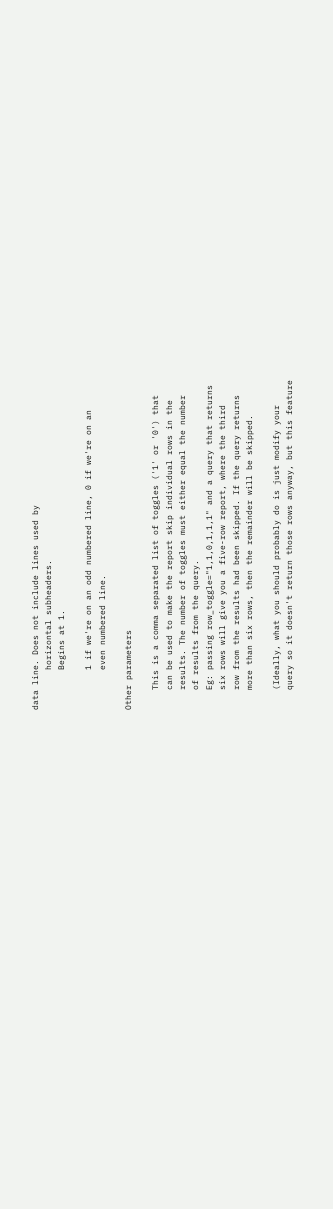data line. Does not include lines used by
        horizontal subheaders.
        Begins at 1.

        1 if we're on an odd numbered line, 0 if we're on an
        even numbered line.

Other parameters

    This is a comma separated list of toggles ('1' or '0') that
    can be used to make the report skip individual rows in the
    results. The number of toggles must either equal the number
    of results from the query.
    Eg: passing row_toggle="1,1,0,1,1,1" and a query that returns
    six rows will give you a five-row report, where the third
    row from the results had been skipped. If the query returns
    more than six rows, then the remainder will be skipped.

    (Ideally, what you should probably do is just modify your
    query so it doesn't return those rows anyway, but this feature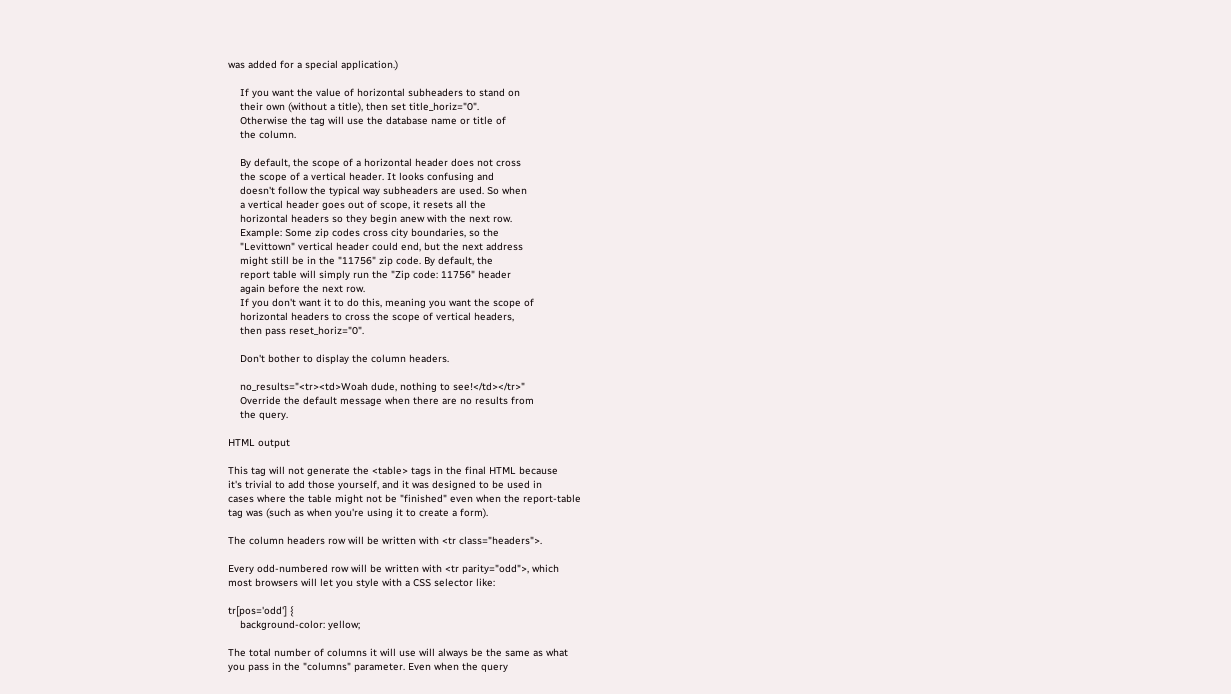was added for a special application.)

    If you want the value of horizontal subheaders to stand on
    their own (without a title), then set title_horiz="0".
    Otherwise the tag will use the database name or title of
    the column.

    By default, the scope of a horizontal header does not cross
    the scope of a vertical header. It looks confusing and
    doesn't follow the typical way subheaders are used. So when
    a vertical header goes out of scope, it resets all the
    horizontal headers so they begin anew with the next row.
    Example: Some zip codes cross city boundaries, so the
    "Levittown" vertical header could end, but the next address
    might still be in the "11756" zip code. By default, the
    report table will simply run the "Zip code: 11756" header
    again before the next row.
    If you don't want it to do this, meaning you want the scope of
    horizontal headers to cross the scope of vertical headers,
    then pass reset_horiz="0".

    Don't bother to display the column headers.

    no_results="<tr><td>Woah dude, nothing to see!</td></tr>"
    Override the default message when there are no results from
    the query.

HTML output

This tag will not generate the <table> tags in the final HTML because
it's trivial to add those yourself, and it was designed to be used in
cases where the table might not be "finished" even when the report-table
tag was (such as when you're using it to create a form).

The column headers row will be written with <tr class="headers">.

Every odd-numbered row will be written with <tr parity="odd">, which
most browsers will let you style with a CSS selector like:

tr[pos='odd'] {
    background-color: yellow;

The total number of columns it will use will always be the same as what
you pass in the "columns" parameter. Even when the query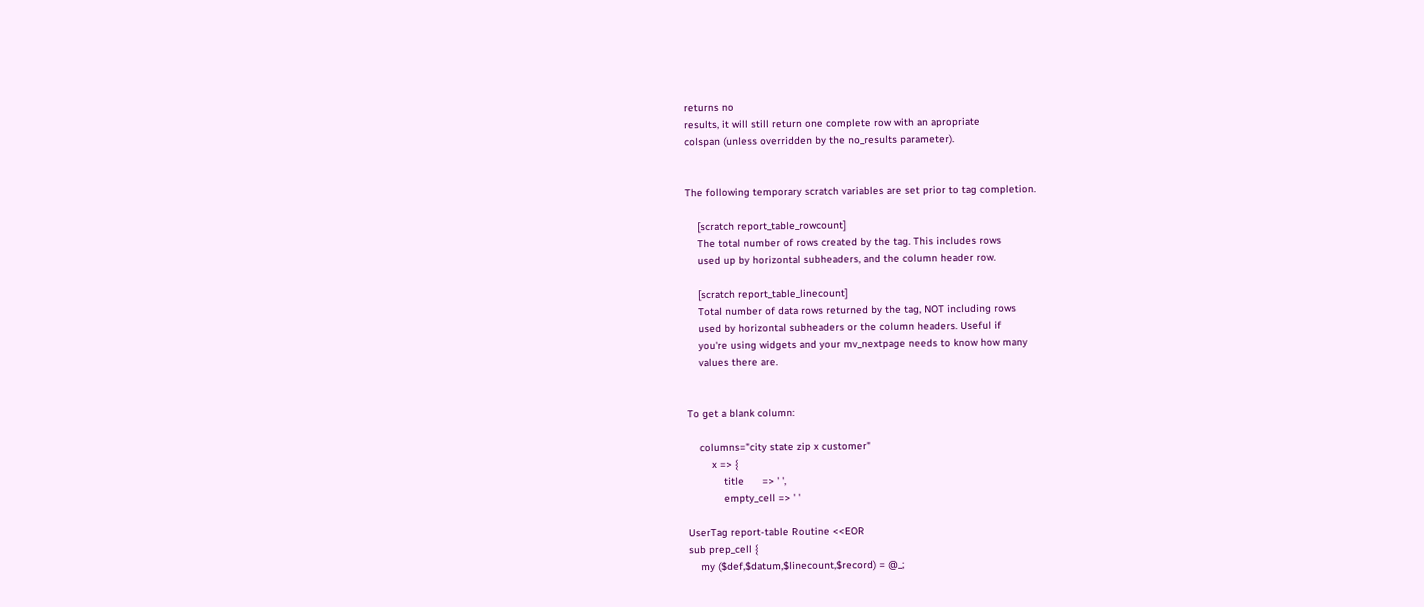returns no
results, it will still return one complete row with an apropriate
colspan (unless overridden by the no_results parameter).


The following temporary scratch variables are set prior to tag completion.

    [scratch report_table_rowcount]
    The total number of rows created by the tag. This includes rows
    used up by horizontal subheaders, and the column header row.

    [scratch report_table_linecount]
    Total number of data rows returned by the tag, NOT including rows
    used by horizontal subheaders or the column headers. Useful if
    you're using widgets and your mv_nextpage needs to know how many
    values there are.


To get a blank column:

    columns="city state zip x customer"
        x => {
            title      => ' ',
            empty_cell => ' '

UserTag report-table Routine <<EOR
sub prep_cell {
    my ($def,$datum,$linecount,$record) = @_;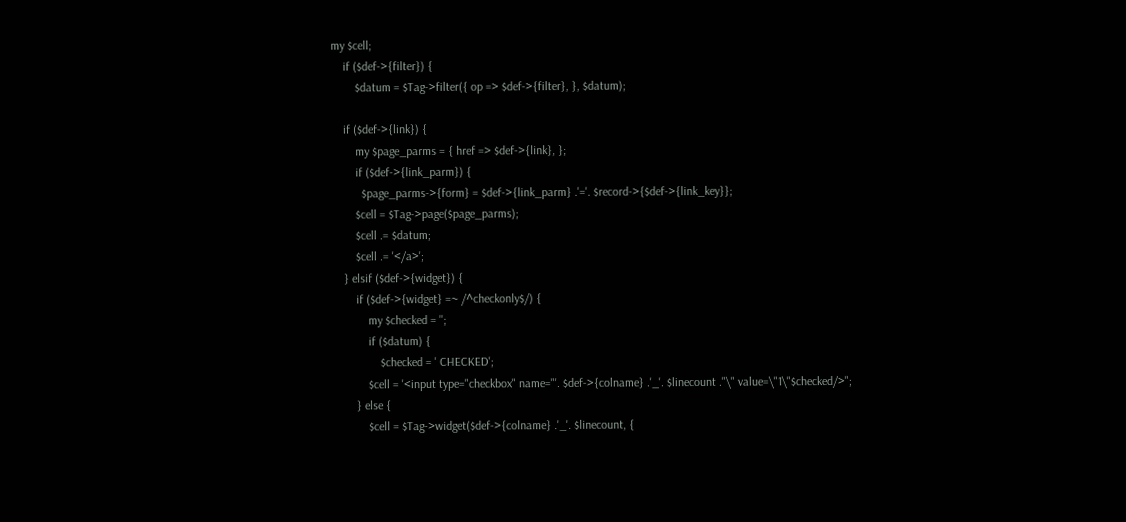my $cell;
    if ($def->{filter}) {
        $datum = $Tag->filter({ op => $def->{filter}, }, $datum);

    if ($def->{link}) {
        my $page_parms = { href => $def->{link}, };
        if ($def->{link_parm}) {
          $page_parms->{form} = $def->{link_parm} .'='. $record->{$def->{link_key}};
        $cell = $Tag->page($page_parms);
        $cell .= $datum;
        $cell .= '</a>';
    } elsif ($def->{widget}) {
        if ($def->{widget} =~ /^checkonly$/) {
            my $checked = '';
            if ($datum) {
                $checked = ' CHECKED';
            $cell = '<input type="checkbox" name="'. $def->{colname} .'_'. $linecount ."\" value=\"1\"$checked/>";
        } else {
            $cell = $Tag->widget($def->{colname} .'_'. $linecount, {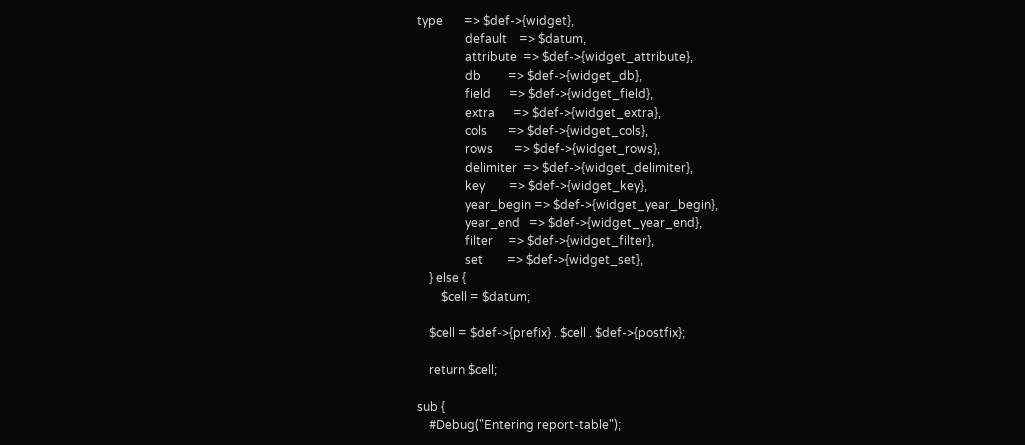type       => $def->{widget},
                default    => $datum,
                attribute  => $def->{widget_attribute},
                db         => $def->{widget_db},
                field      => $def->{widget_field},
                extra      => $def->{widget_extra},
                cols       => $def->{widget_cols},
                rows       => $def->{widget_rows},
                delimiter  => $def->{widget_delimiter},
                key        => $def->{widget_key},
                year_begin => $def->{widget_year_begin},
                year_end   => $def->{widget_year_end},
                filter     => $def->{widget_filter},
                set        => $def->{widget_set},
    } else {
        $cell = $datum;

    $cell = $def->{prefix} . $cell . $def->{postfix};

    return $cell;

sub {
    #Debug("Entering report-table");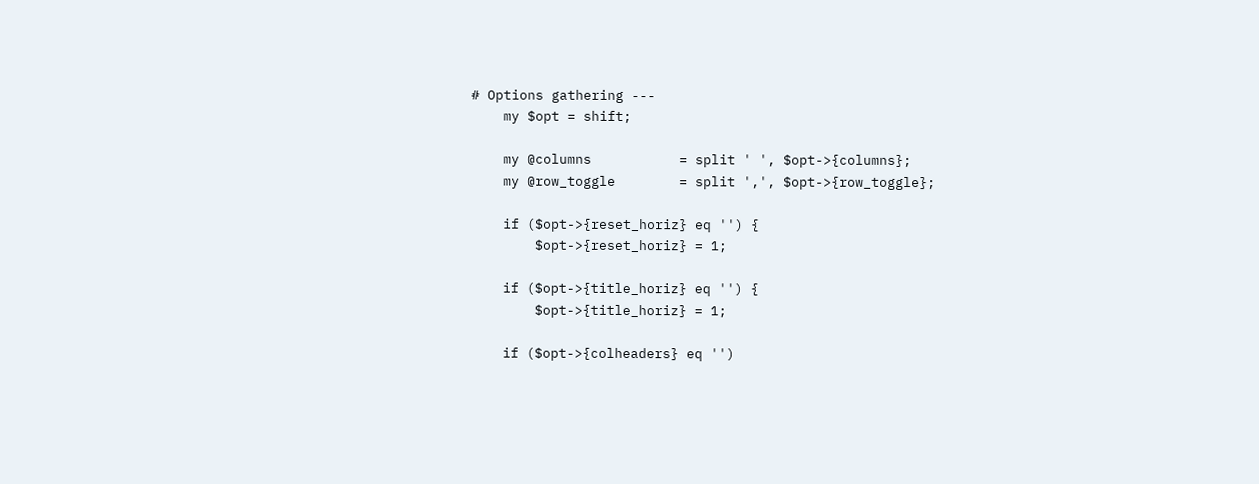# Options gathering ---
    my $opt = shift;

    my @columns           = split ' ', $opt->{columns};
    my @row_toggle        = split ',', $opt->{row_toggle};

    if ($opt->{reset_horiz} eq '') {
        $opt->{reset_horiz} = 1;

    if ($opt->{title_horiz} eq '') {
        $opt->{title_horiz} = 1;

    if ($opt->{colheaders} eq '')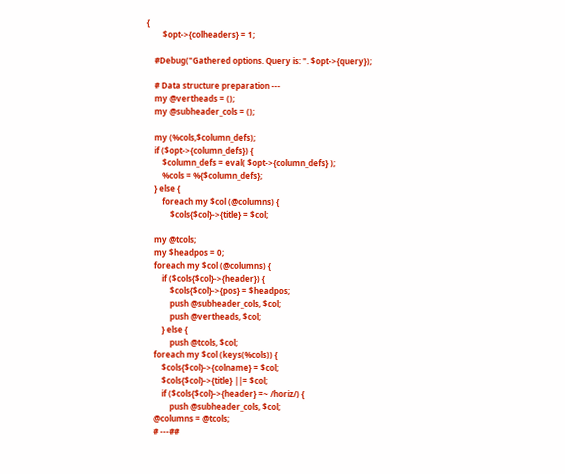{
        $opt->{colheaders} = 1;

    #Debug("Gathered options. Query is: ". $opt->{query});

    # Data structure preparation ---
    my @vertheads = ();
    my @subheader_cols = ();

    my (%cols,$column_defs);
    if ($opt->{column_defs}) {
        $column_defs = eval( $opt->{column_defs} );
        %cols = %{$column_defs};
    } else {
        foreach my $col (@columns) {
            $cols{$col}->{title} = $col;

    my @tcols;
    my $headpos = 0;
    foreach my $col (@columns) {
        if ($cols{$col}->{header}) {
            $cols{$col}->{pos} = $headpos;
            push @subheader_cols, $col;
            push @vertheads, $col;
        } else {
            push @tcols, $col;
    foreach my $col (keys(%cols)) {
        $cols{$col}->{colname} = $col;
        $cols{$col}->{title} ||= $col;
        if ($cols{$col}->{header} =~ /horiz/) {
            push @subheader_cols, $col;
    @columns = @tcols;
    # ---##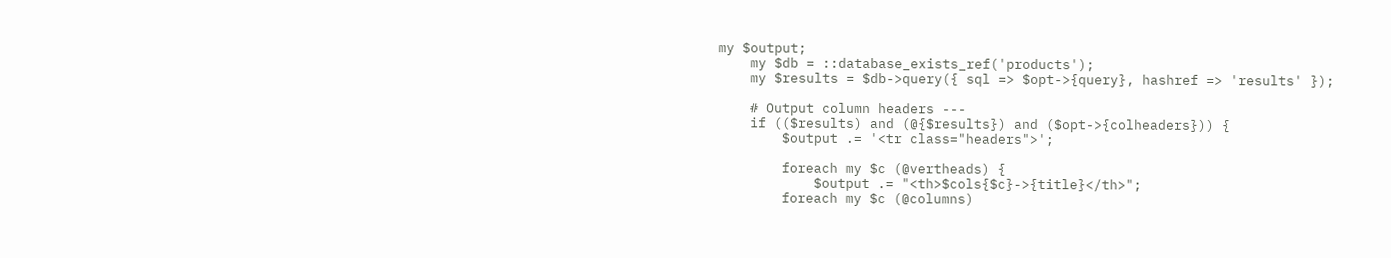my $output;
    my $db = ::database_exists_ref('products');
    my $results = $db->query({ sql => $opt->{query}, hashref => 'results' });

    # Output column headers ---
    if (($results) and (@{$results}) and ($opt->{colheaders})) {
        $output .= '<tr class="headers">';

        foreach my $c (@vertheads) {
            $output .= "<th>$cols{$c}->{title}</th>";
        foreach my $c (@columns)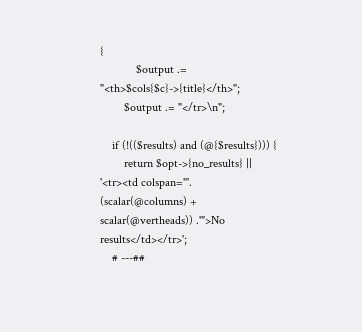{
            $output .= "<th>$cols{$c}->{title}</th>";
        $output .= "</tr>\n";

    if (!(($results) and (@{$results}))) {
        return $opt->{no_results} || '<tr><td colspan="'. (scalar(@columns) + scalar(@vertheads)) .'">No results</td></tr>';
    # ---##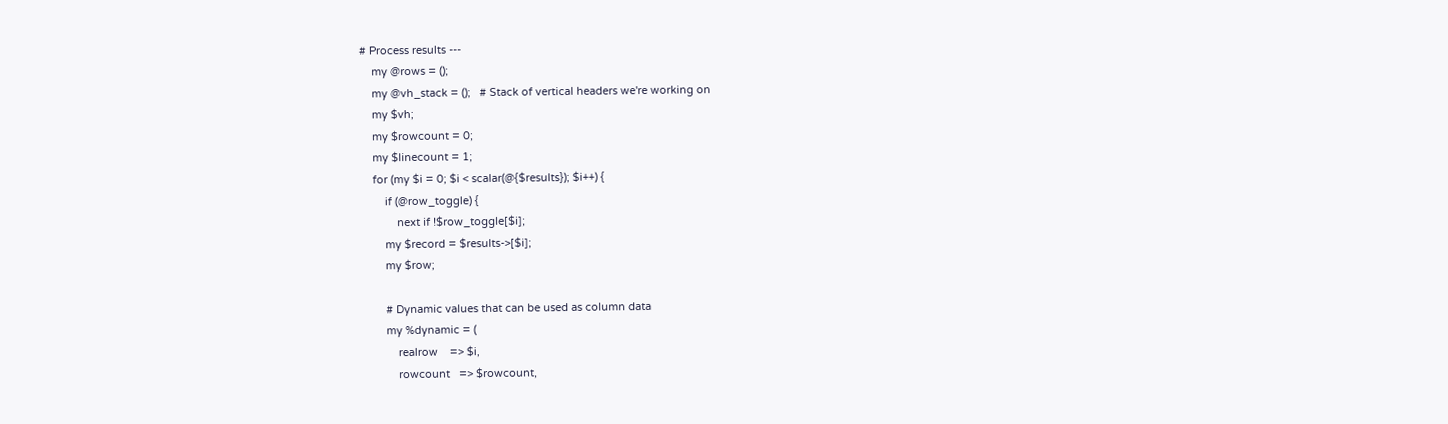# Process results ---
    my @rows = ();
    my @vh_stack = ();   # Stack of vertical headers we're working on
    my $vh;
    my $rowcount = 0;
    my $linecount = 1;
    for (my $i = 0; $i < scalar(@{$results}); $i++) {
        if (@row_toggle) {
            next if !$row_toggle[$i];
        my $record = $results->[$i];
        my $row;

        # Dynamic values that can be used as column data
        my %dynamic = (
            realrow    => $i,
            rowcount   => $rowcount,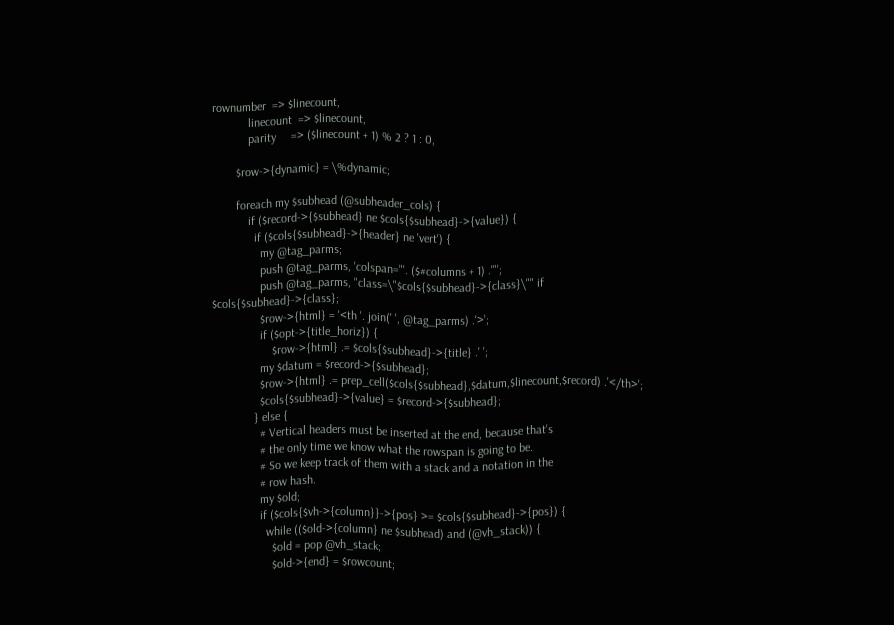rownumber  => $linecount,
            linecount  => $linecount,
            parity     => ($linecount + 1) % 2 ? 1 : 0,

        $row->{dynamic} = \%dynamic;

        foreach my $subhead (@subheader_cols) {
            if ($record->{$subhead} ne $cols{$subhead}->{value}) {
              if ($cols{$subhead}->{header} ne 'vert') {
                my @tag_parms;
                push @tag_parms, 'colspan="'. ($#columns + 1) .'"';
                push @tag_parms, "class=\"$cols{$subhead}->{class}\"" if $cols{$subhead}->{class};
                $row->{html} = '<th '. join(' ', @tag_parms) .'>';
                if ($opt->{title_horiz}) {
                    $row->{html} .= $cols{$subhead}->{title} .' ';
                my $datum = $record->{$subhead};
                $row->{html} .= prep_cell($cols{$subhead},$datum,$linecount,$record) .'</th>';
                $cols{$subhead}->{value} = $record->{$subhead};
              } else {
                # Vertical headers must be inserted at the end, because that's
                # the only time we know what the rowspan is going to be.
                # So we keep track of them with a stack and a notation in the
                # row hash.
                my $old;
                if ($cols{$vh->{column}}->{pos} >= $cols{$subhead}->{pos}) {
                  while (($old->{column} ne $subhead) and (@vh_stack)) {
                    $old = pop @vh_stack;
                    $old->{end} = $rowcount;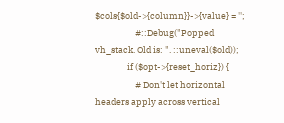$cols{$old->{column}}->{value} = '';
                    #::Debug("Popped vh_stack. Old is: ". ::uneval($old));
                if ($opt->{reset_horiz}) {
                    # Don't let horizontal headers apply across vertical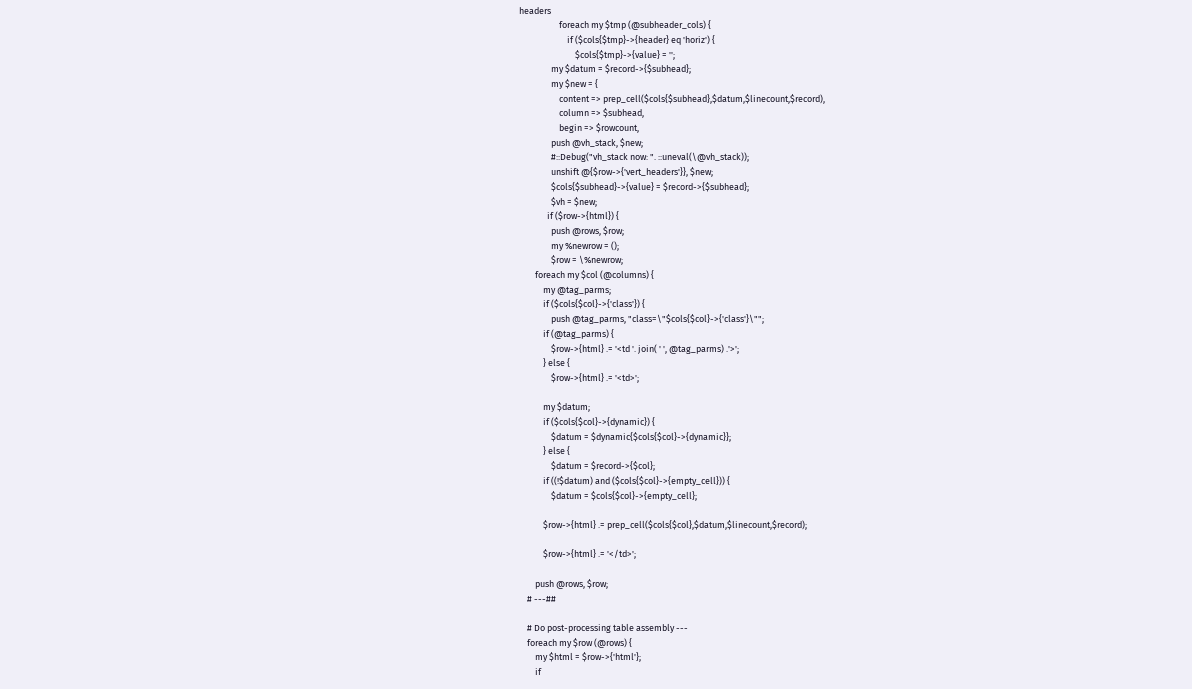headers
                    foreach my $tmp (@subheader_cols) {
                        if ($cols{$tmp}->{header} eq 'horiz') {
                            $cols{$tmp}->{value} = '';
                my $datum = $record->{$subhead};
                my $new = {
                    content => prep_cell($cols{$subhead},$datum,$linecount,$record),
                    column => $subhead,
                    begin => $rowcount,
                push @vh_stack, $new;
                #::Debug("vh_stack now: ". ::uneval(\@vh_stack));
                unshift @{$row->{'vert_headers'}}, $new;
                $cols{$subhead}->{value} = $record->{$subhead};
                $vh = $new;
              if ($row->{html}) {
                push @rows, $row;
                my %newrow = ();
                $row = \%newrow;
        foreach my $col (@columns) {
            my @tag_parms;
            if ($cols{$col}->{'class'}) {
                push @tag_parms, "class=\"$cols{$col}->{'class'}\"";
            if (@tag_parms) {
                $row->{html} .= '<td '. join( ' ', @tag_parms) .'>';
            } else {
                $row->{html} .= '<td>';

            my $datum;
            if ($cols{$col}->{dynamic}) {
                $datum = $dynamic{$cols{$col}->{dynamic}};
            } else {
                $datum = $record->{$col};
            if ((!$datum) and ($cols{$col}->{empty_cell})) {
                $datum = $cols{$col}->{empty_cell};

            $row->{html} .= prep_cell($cols{$col},$datum,$linecount,$record);

            $row->{html} .= '</td>';

        push @rows, $row;
    # ---##

    # Do post-processing table assembly ---
    foreach my $row (@rows) {
        my $html = $row->{'html'};
        if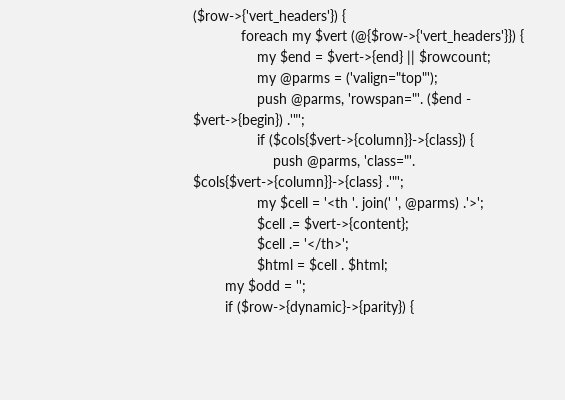($row->{'vert_headers'}) {
            foreach my $vert (@{$row->{'vert_headers'}}) {
                my $end = $vert->{end} || $rowcount;
                my @parms = ('valign="top"');
                push @parms, 'rowspan="'. ($end - $vert->{begin}) .'"';
                if ($cols{$vert->{column}}->{class}) {
                    push @parms, 'class="'. $cols{$vert->{column}}->{class} .'"';
                my $cell = '<th '. join(' ', @parms) .'>';
                $cell .= $vert->{content};
                $cell .= '</th>';
                $html = $cell . $html;
        my $odd = '';
        if ($row->{dynamic}->{parity}) {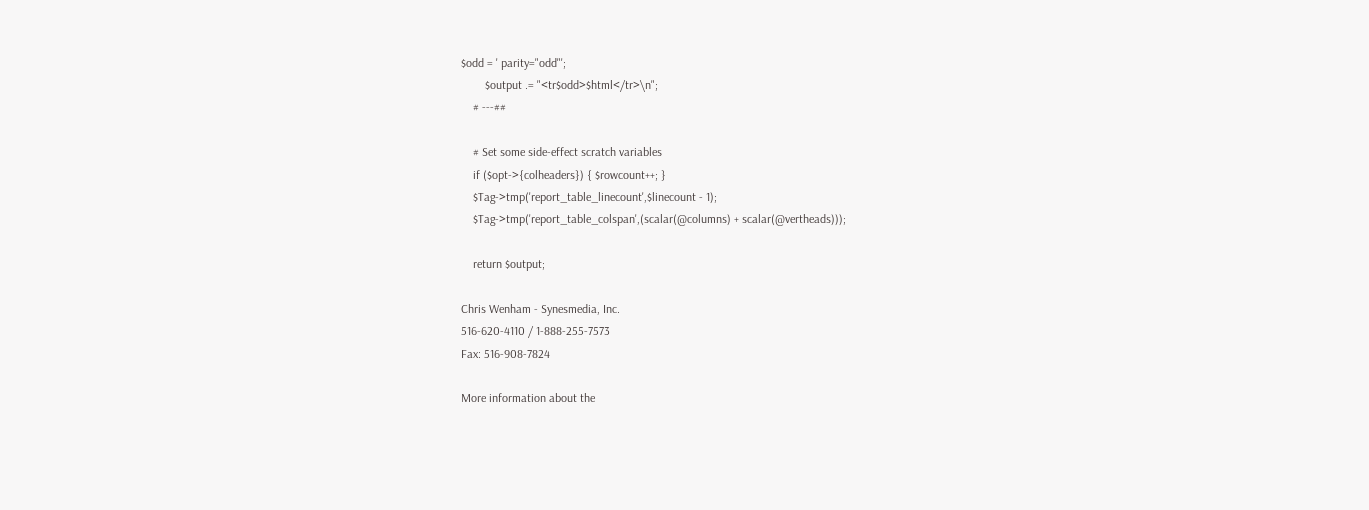$odd = ' parity="odd"';
        $output .= "<tr$odd>$html</tr>\n";
    # ---##

    # Set some side-effect scratch variables
    if ($opt->{colheaders}) { $rowcount++; }
    $Tag->tmp('report_table_linecount',$linecount - 1);
    $Tag->tmp('report_table_colspan',(scalar(@columns) + scalar(@vertheads)));

    return $output;

Chris Wenham - Synesmedia, Inc.
516-620-4110 / 1-888-255-7573
Fax: 516-908-7824

More information about the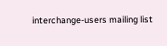interchange-users mailing list